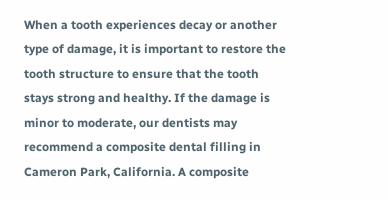When a tooth experiences decay or another type of damage, it is important to restore the tooth structure to ensure that the tooth stays strong and healthy. If the damage is minor to moderate, our dentists may recommend a composite dental filling in Cameron Park, California. A composite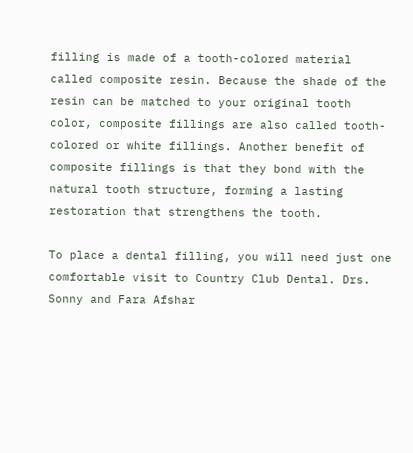filling is made of a tooth-colored material called composite resin. Because the shade of the resin can be matched to your original tooth color, composite fillings are also called tooth-colored or white fillings. Another benefit of composite fillings is that they bond with the natural tooth structure, forming a lasting restoration that strengthens the tooth.

To place a dental filling, you will need just one comfortable visit to Country Club Dental. Drs. Sonny and Fara Afshar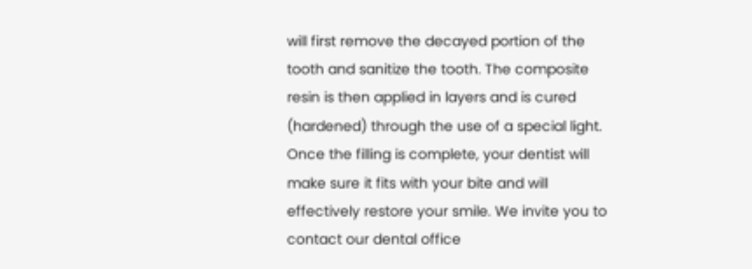will first remove the decayed portion of the tooth and sanitize the tooth. The composite resin is then applied in layers and is cured (hardened) through the use of a special light. Once the filling is complete, your dentist will make sure it fits with your bite and will effectively restore your smile. We invite you to contact our dental office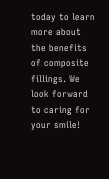today to learn more about the benefits of composite fillings. We look forward to caring for your smile!